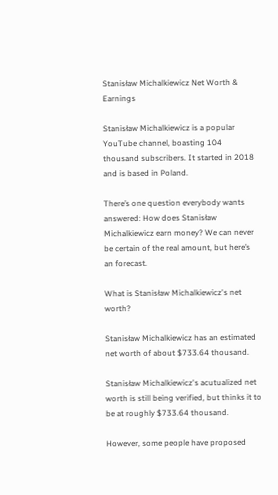Stanisław Michalkiewicz Net Worth & Earnings

Stanisław Michalkiewicz is a popular YouTube channel, boasting 104 thousand subscribers. It started in 2018 and is based in Poland.

There’s one question everybody wants answered: How does Stanisław Michalkiewicz earn money? We can never be certain of the real amount, but here’s an forecast.

What is Stanisław Michalkiewicz's net worth?

Stanisław Michalkiewicz has an estimated net worth of about $733.64 thousand.

Stanisław Michalkiewicz's acutualized net worth is still being verified, but thinks it to be at roughly $733.64 thousand.

However, some people have proposed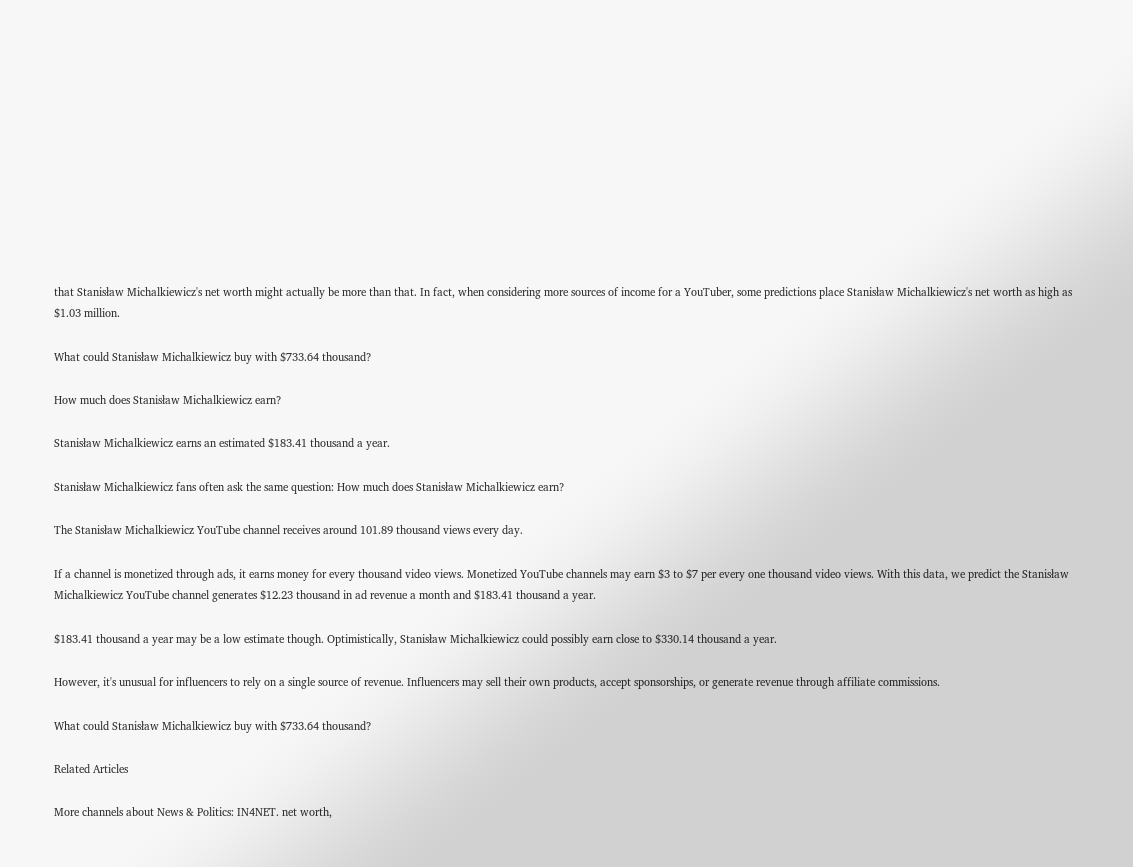that Stanisław Michalkiewicz's net worth might actually be more than that. In fact, when considering more sources of income for a YouTuber, some predictions place Stanisław Michalkiewicz's net worth as high as $1.03 million.

What could Stanisław Michalkiewicz buy with $733.64 thousand?

How much does Stanisław Michalkiewicz earn?

Stanisław Michalkiewicz earns an estimated $183.41 thousand a year.

Stanisław Michalkiewicz fans often ask the same question: How much does Stanisław Michalkiewicz earn?

The Stanisław Michalkiewicz YouTube channel receives around 101.89 thousand views every day.

If a channel is monetized through ads, it earns money for every thousand video views. Monetized YouTube channels may earn $3 to $7 per every one thousand video views. With this data, we predict the Stanisław Michalkiewicz YouTube channel generates $12.23 thousand in ad revenue a month and $183.41 thousand a year.

$183.41 thousand a year may be a low estimate though. Optimistically, Stanisław Michalkiewicz could possibly earn close to $330.14 thousand a year.

However, it's unusual for influencers to rely on a single source of revenue. Influencers may sell their own products, accept sponsorships, or generate revenue through affiliate commissions.

What could Stanisław Michalkiewicz buy with $733.64 thousand?

Related Articles

More channels about News & Politics: IN4NET. net worth,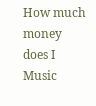How much money does I Music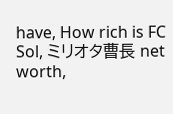have, How rich is FC Sol, ミリオタ曹長 net worth,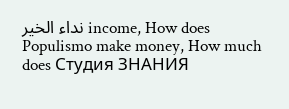نداء الخير income, How does Populismo make money, How much does Студия ЗНАНИЯ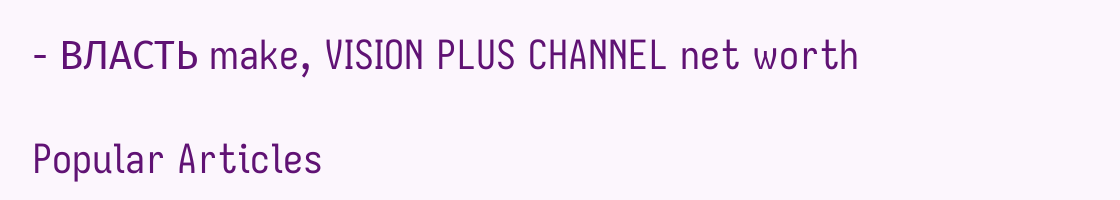- ВЛАСТЬ make, VISION PLUS CHANNEL net worth

Popular Articles